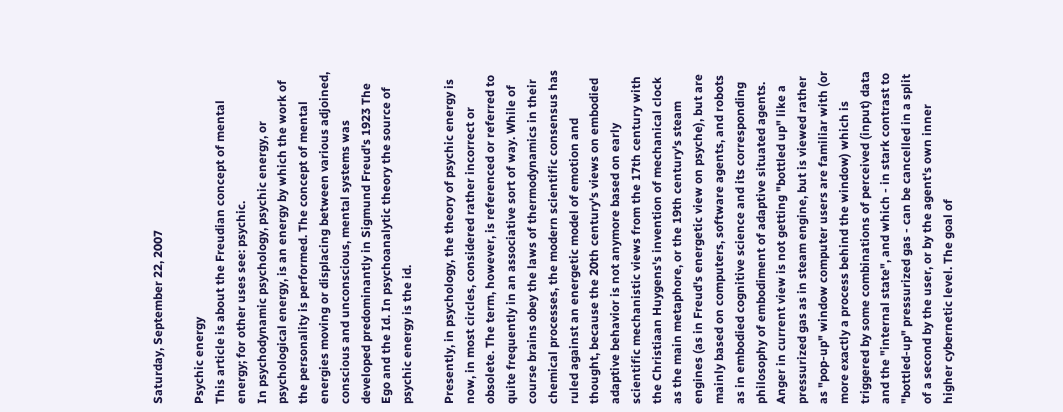Saturday, September 22, 2007

Psychic energy
This article is about the Freudian concept of mental energy; for other uses see: psychic.
In psychodynamic psychology, psychic energy, or psychological energy, is an energy by which the work of the personality is performed. The concept of mental energies moving or displacing between various adjoined, conscious and unconscious, mental systems was developed predominantly in Sigmund Freud's 1923 The Ego and the Id. In psychoanalytic theory the source of psychic energy is the id.

Presently, in psychology, the theory of psychic energy is now, in most circles, considered rather incorrect or obsolete. The term, however, is referenced or referred to quite frequently in an associative sort of way. While of course brains obey the laws of thermodynamics in their chemical processes, the modern scientific consensus has ruled against an energetic model of emotion and thought, because the 20th century's views on embodied adaptive behavior is not anymore based on early scientific mechanistic views from the 17th century with the Christiaan Huygens's invention of mechanical clock as the main metaphore, or the 19th century's steam engines (as in Freud's energetic view on psyche), but are mainly based on computers, software agents, and robots as in embodied cognitive science and its corresponding philosophy of embodiment of adaptive situated agents. Anger in current view is not getting "bottled up" like a pressurized gas as in steam engine, but is viewed rather as "pop-up" window computer users are familiar with (or more exactly a process behind the window) which is triggered by some combinations of perceived (input) data and the "internal state", and which - in stark contrast to "bottled-up" pressurized gas - can be cancelled in a split of a second by the user, or by the agent's own inner higher cybernetic level. The goal of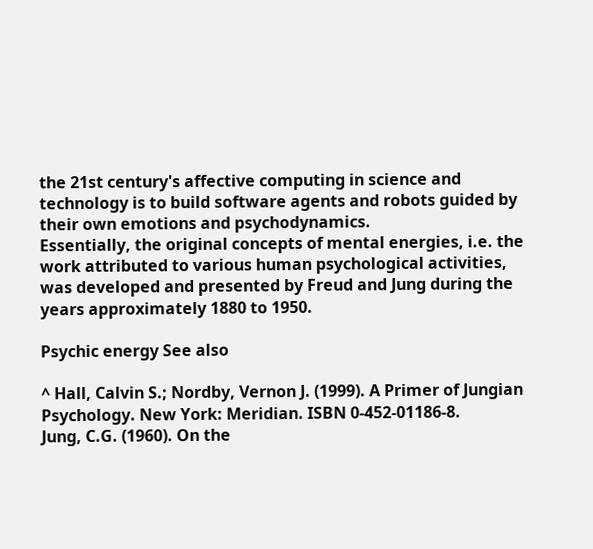the 21st century's affective computing in science and technology is to build software agents and robots guided by their own emotions and psychodynamics.
Essentially, the original concepts of mental energies, i.e. the work attributed to various human psychological activities, was developed and presented by Freud and Jung during the years approximately 1880 to 1950.

Psychic energy See also

^ Hall, Calvin S.; Nordby, Vernon J. (1999). A Primer of Jungian Psychology. New York: Meridian. ISBN 0-452-01186-8.
Jung, C.G. (1960). On the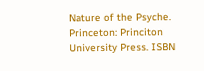Nature of the Psyche. Princeton: Princiton University Press. ISBN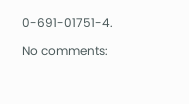0-691-01751-4.

No comments: